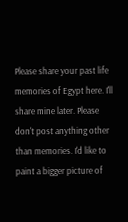Please share your past life memories of Egypt here. I'll share mine later. Please don't post anything other than memories. I'd like to paint a bigger picture of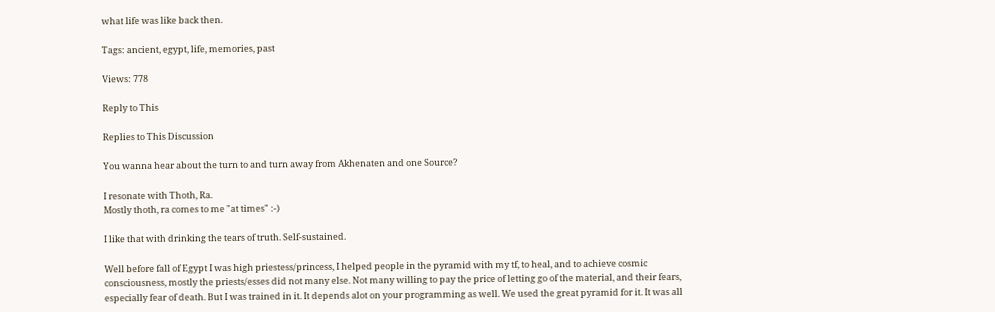what life was like back then.

Tags: ancient, egypt, life, memories, past

Views: 778

Reply to This

Replies to This Discussion

You wanna hear about the turn to and turn away from Akhenaten and one Source?

I resonate with Thoth, Ra.
Mostly thoth, ra comes to me "at times" :-)

I like that with drinking the tears of truth. Self-sustained.

Well before fall of Egypt I was high priestess/princess, I helped people in the pyramid with my tf, to heal, and to achieve cosmic consciousness, mostly the priests/esses did not many else. Not many willing to pay the price of letting go of the material, and their fears, especially fear of death. But I was trained in it. It depends alot on your programming as well. We used the great pyramid for it. It was all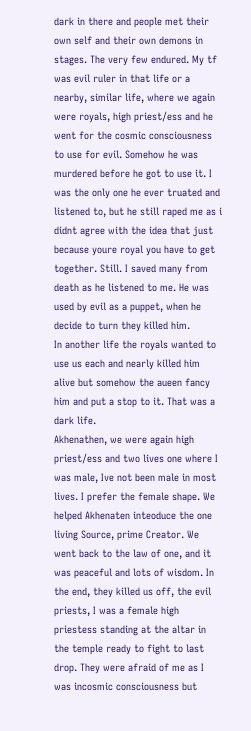dark in there and people met their own self and their own demons in stages. The very few endured. My tf was evil ruler in that life or a nearby, similar life, where we again were royals, high priest/ess and he went for the cosmic consciousness to use for evil. Somehow he was murdered before he got to use it. I was the only one he ever truated and listened to, but he still raped me as i didnt agree with the idea that just because youre royal you have to get together. Still. I saved many from death as he listened to me. He was used by evil as a puppet, when he decide to turn they killed him.
In another life the royals wanted to use us each and nearly killed him alive but somehow the aueen fancy him and put a stop to it. That was a dark life.
Akhenathen, we were again high priest/ess and two lives one where I was male, Ive not been male in most lives. I prefer the female shape. We helped Akhenaten inteoduce the one living Source, prime Creator. We went back to the law of one, and it was peaceful and lots of wisdom. In the end, they killed us off, the evil priests, I was a female high priestess standing at the altar in the temple ready to fight to last drop. They were afraid of me as I was incosmic consciousness but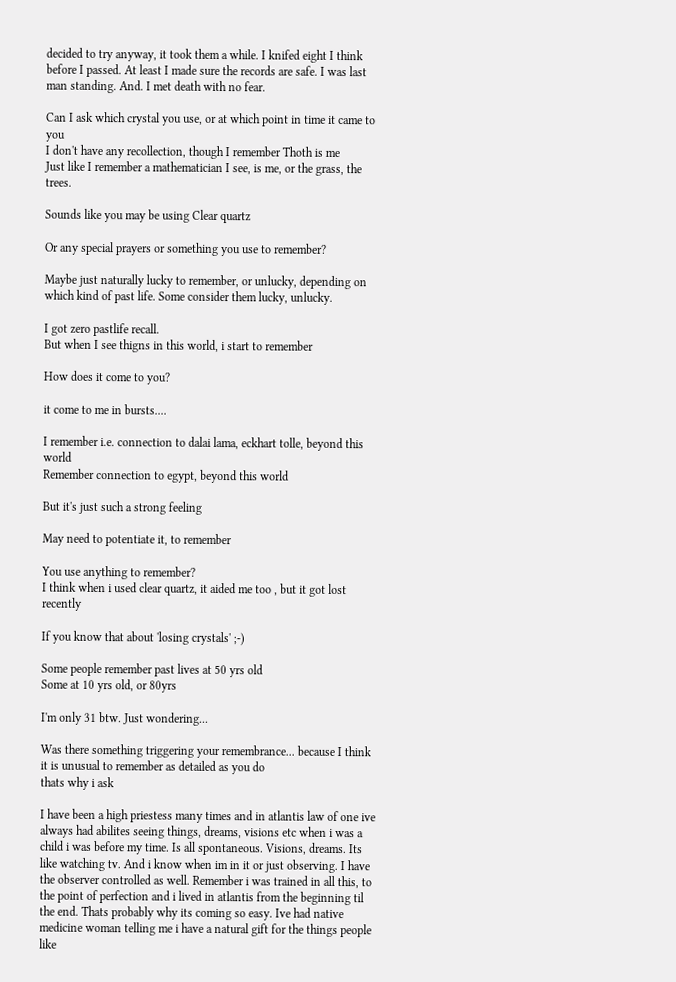decided to try anyway, it took them a while. I knifed eight I think before I passed. At least I made sure the records are safe. I was last man standing. And. I met death with no fear.

Can I ask which crystal you use, or at which point in time it came to you
I don't have any recollection, though I remember Thoth is me
Just like I remember a mathematician I see, is me, or the grass, the trees.

Sounds like you may be using Clear quartz

Or any special prayers or something you use to remember?

Maybe just naturally lucky to remember, or unlucky, depending on which kind of past life. Some consider them lucky, unlucky.

I got zero pastlife recall.
But when I see thigns in this world, i start to remember

How does it come to you?

it come to me in bursts....

I remember i.e. connection to dalai lama, eckhart tolle, beyond this world
Remember connection to egypt, beyond this world

But it's just such a strong feeling

May need to potentiate it, to remember

You use anything to remember?
I think when i used clear quartz, it aided me too , but it got lost recently

If you know that about 'losing crystals' ;-)

Some people remember past lives at 50 yrs old
Some at 10 yrs old, or 80yrs

I'm only 31 btw. Just wondering...

Was there something triggering your remembrance... because I think it is unusual to remember as detailed as you do
thats why i ask

I have been a high priestess many times and in atlantis law of one ive always had abilites seeing things, dreams, visions etc when i was a child i was before my time. Is all spontaneous. Visions, dreams. Its like watching tv. And i know when im in it or just observing. I have the observer controlled as well. Remember i was trained in all this, to the point of perfection and i lived in atlantis from the beginning til the end. Thats probably why its coming so easy. Ive had native medicine woman telling me i have a natural gift for the things people like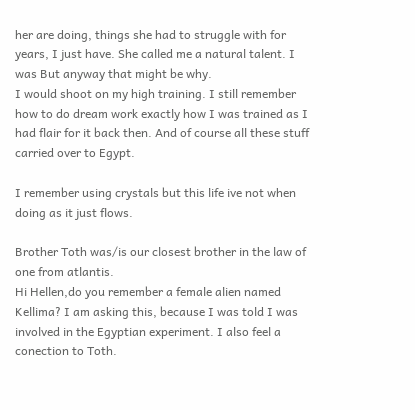her are doing, things she had to struggle with for years, I just have. She called me a natural talent. I was But anyway that might be why.
I would shoot on my high training. I still remember how to do dream work exactly how I was trained as I had flair for it back then. And of course all these stuff carried over to Egypt.

I remember using crystals but this life ive not when doing as it just flows.

Brother Toth was/is our closest brother in the law of one from atlantis.
Hi Hellen,do you remember a female alien named Kellima? I am asking this, because I was told I was involved in the Egyptian experiment. I also feel a conection to Toth.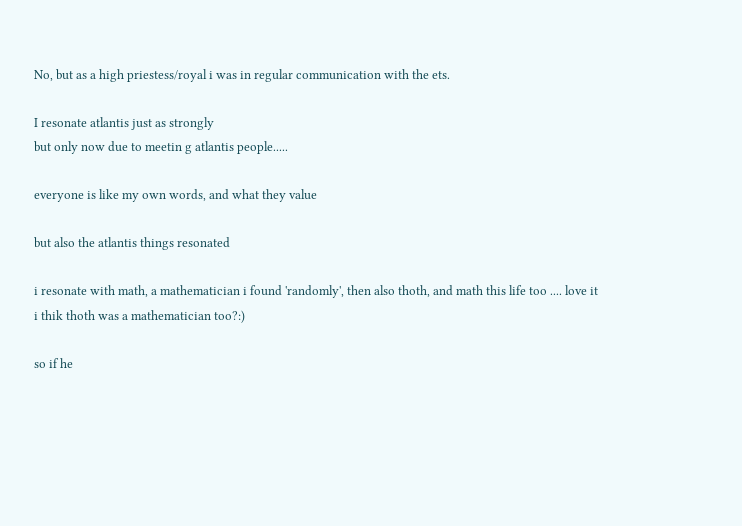No, but as a high priestess/royal i was in regular communication with the ets.

I resonate atlantis just as strongly
but only now due to meetin g atlantis people.....

everyone is like my own words, and what they value

but also the atlantis things resonated

i resonate with math, a mathematician i found 'randomly', then also thoth, and math this life too .... love it
i thik thoth was a mathematician too?:)

so if he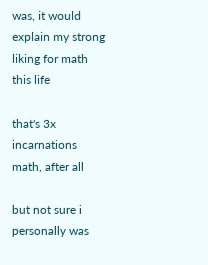was, it would explain my strong liking for math this life

that's 3x incarnations math, after all

but not sure i personally was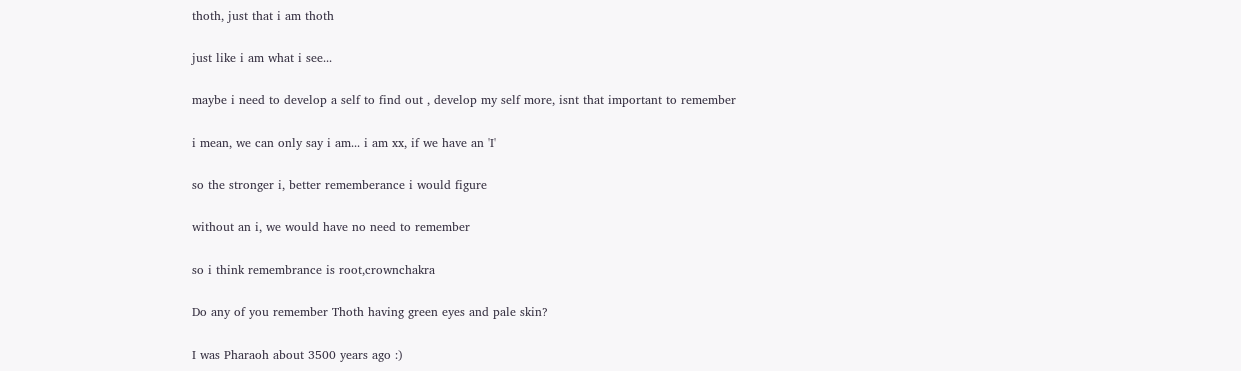thoth, just that i am thoth

just like i am what i see...

maybe i need to develop a self to find out , develop my self more, isnt that important to remember

i mean, we can only say i am... i am xx, if we have an 'I'

so the stronger i, better rememberance i would figure

without an i, we would have no need to remember

so i think remembrance is root,crownchakra

Do any of you remember Thoth having green eyes and pale skin?

I was Pharaoh about 3500 years ago :)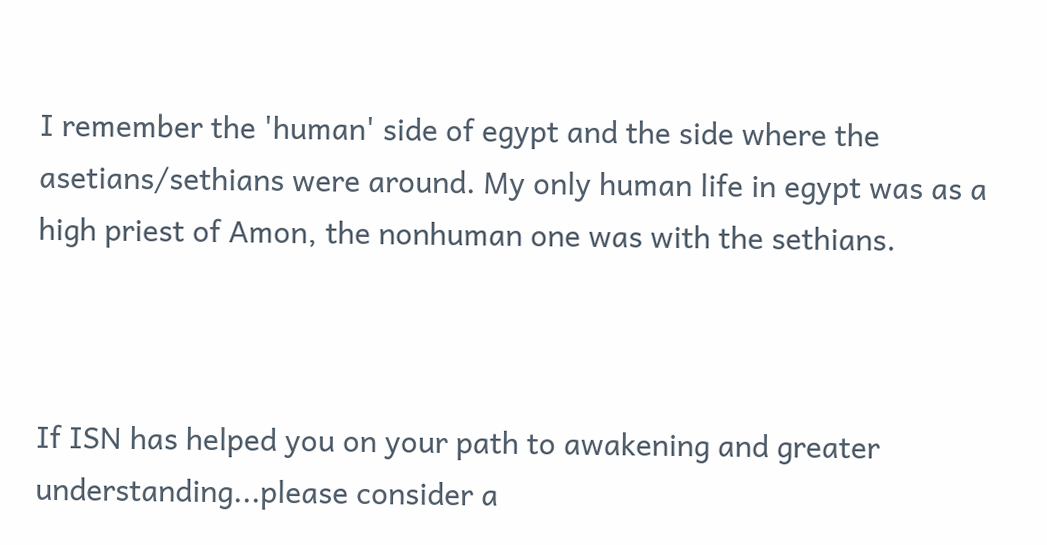I remember the 'human' side of egypt and the side where the asetians/sethians were around. My only human life in egypt was as a high priest of Amon, the nonhuman one was with the sethians.



If ISN has helped you on your path to awakening and greater understanding...please consider a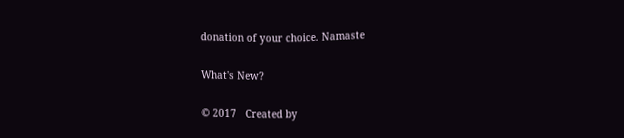donation of your choice. Namaste

What's New?

© 2017   Created by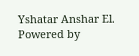Yshatar Anshar El.   Powered by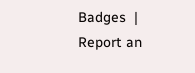Badges  |  Report an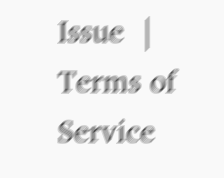Issue  |  Terms of Service